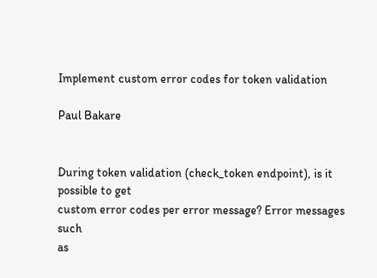Implement custom error codes for token validation

Paul Bakare


During token validation (check_token endpoint), is it possible to get
custom error codes per error message? Error messages such
as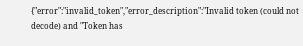{"error":"invalid_token","error_description":"Invalid token (could not
decode) and "Token has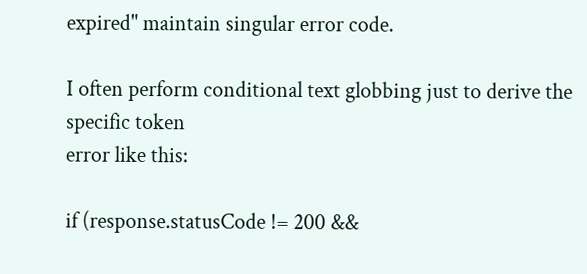expired" maintain singular error code.

I often perform conditional text globbing just to derive the specific token
error like this:

if (response.statusCode != 200 &&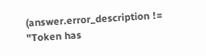(answer.error_description != "Token has